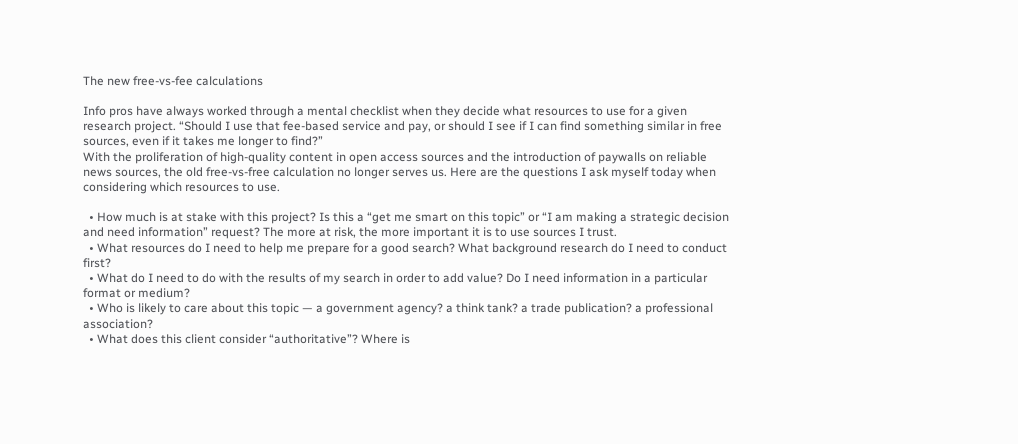The new free-vs-fee calculations

Info pros have always worked through a mental checklist when they decide what resources to use for a given research project. “Should I use that fee-based service and pay, or should I see if I can find something similar in free sources, even if it takes me longer to find?”
With the proliferation of high-quality content in open access sources and the introduction of paywalls on reliable news sources, the old free-vs-free calculation no longer serves us. Here are the questions I ask myself today when considering which resources to use.

  • How much is at stake with this project? Is this a “get me smart on this topic” or “I am making a strategic decision and need information” request? The more at risk, the more important it is to use sources I trust.
  • What resources do I need to help me prepare for a good search? What background research do I need to conduct first?
  • What do I need to do with the results of my search in order to add value? Do I need information in a particular format or medium?
  • Who is likely to care about this topic — a government agency? a think tank? a trade publication? a professional association?
  • What does this client consider “authoritative”? Where is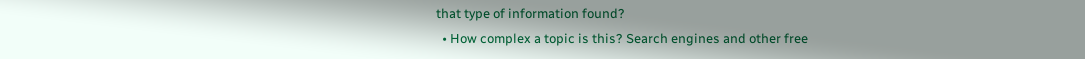that type of information found?
  • How complex a topic is this? Search engines and other free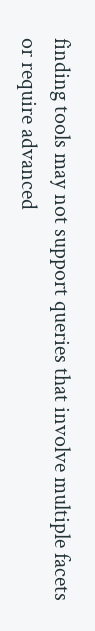finding tools may not support queries that involve multiple facets or require advanced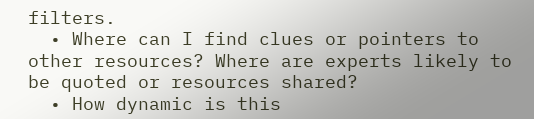filters.
  • Where can I find clues or pointers to other resources? Where are experts likely to be quoted or resources shared?
  • How dynamic is this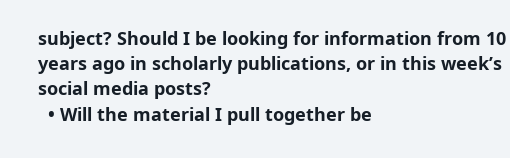subject? Should I be looking for information from 10 years ago in scholarly publications, or in this week’s social media posts?
  • Will the material I pull together be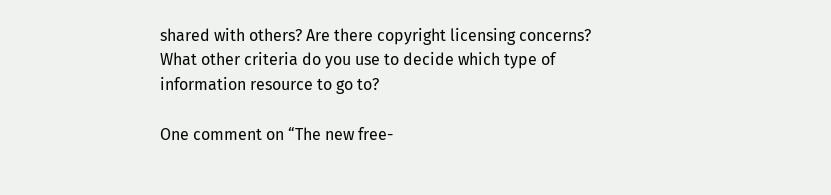shared with others? Are there copyright licensing concerns?
What other criteria do you use to decide which type of information resource to go to?

One comment on “The new free-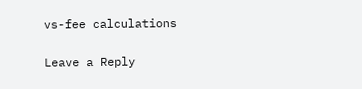vs-fee calculations

Leave a Reply